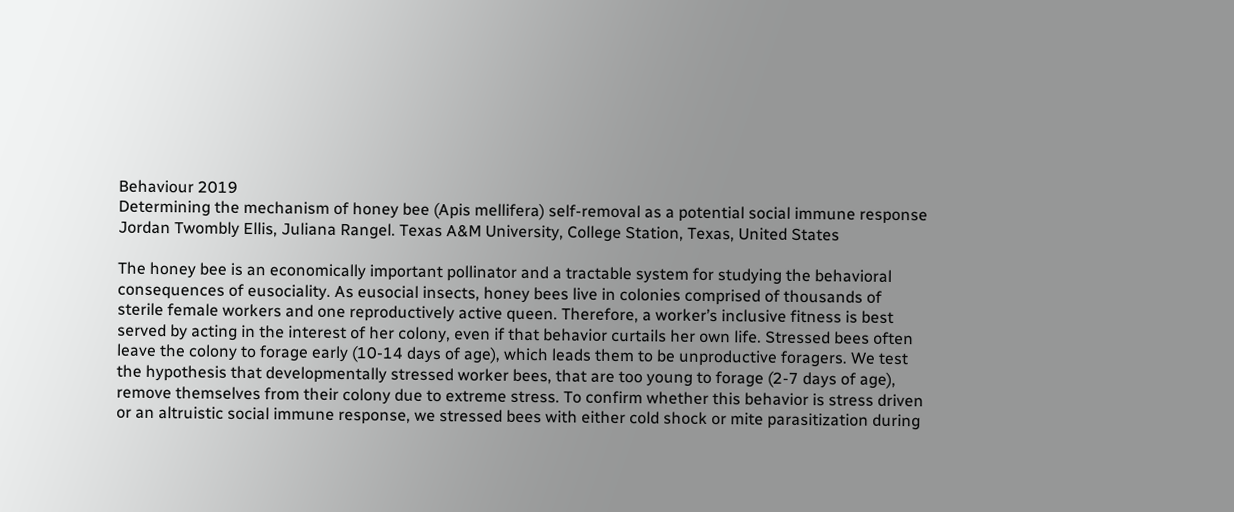Behaviour 2019
Determining the mechanism of honey bee (Apis mellifera) self-removal as a potential social immune response
Jordan Twombly Ellis, Juliana Rangel. Texas A&M University, College Station, Texas, United States

The honey bee is an economically important pollinator and a tractable system for studying the behavioral consequences of eusociality. As eusocial insects, honey bees live in colonies comprised of thousands of sterile female workers and one reproductively active queen. Therefore, a worker’s inclusive fitness is best served by acting in the interest of her colony, even if that behavior curtails her own life. Stressed bees often leave the colony to forage early (10-14 days of age), which leads them to be unproductive foragers. We test the hypothesis that developmentally stressed worker bees, that are too young to forage (2-7 days of age), remove themselves from their colony due to extreme stress. To confirm whether this behavior is stress driven or an altruistic social immune response, we stressed bees with either cold shock or mite parasitization during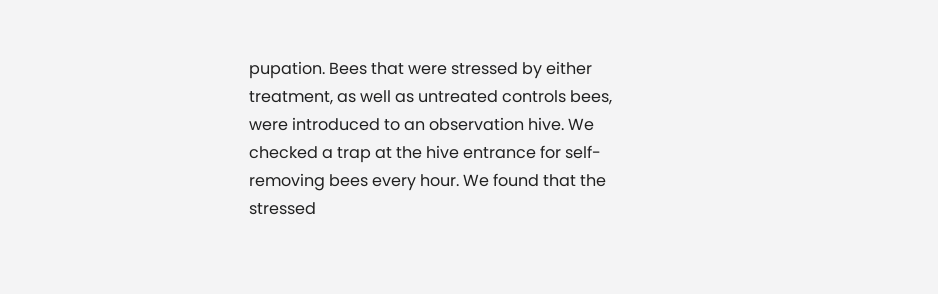pupation. Bees that were stressed by either treatment, as well as untreated controls bees, were introduced to an observation hive. We checked a trap at the hive entrance for self-removing bees every hour. We found that the stressed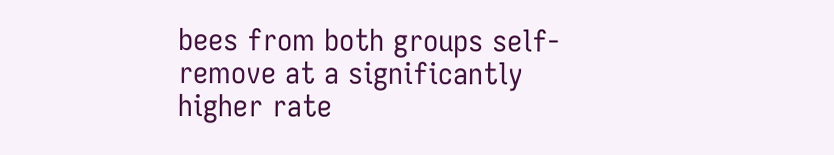bees from both groups self-remove at a significantly higher rate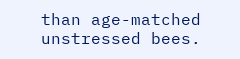than age-matched unstressed bees.